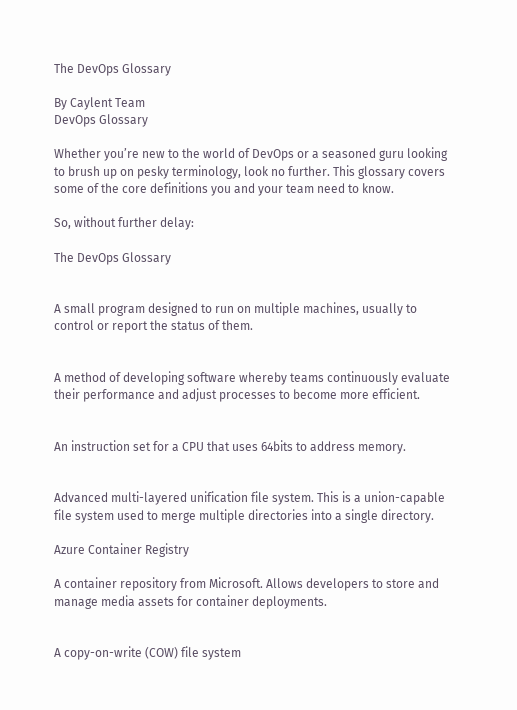The DevOps Glossary

By Caylent Team
DevOps Glossary

Whether you’re new to the world of DevOps or a seasoned guru looking to brush up on pesky terminology, look no further. This glossary covers some of the core definitions you and your team need to know.

So, without further delay:

The DevOps Glossary


A small program designed to run on multiple machines, usually to control or report the status of them.


A method of developing software whereby teams continuously evaluate their performance and adjust processes to become more efficient.


An instruction set for a CPU that uses 64bits to address memory.


Advanced multi-layered unification file system. This is a union-capable file system used to merge multiple directories into a single directory.

Azure Container Registry

A container repository from Microsoft. Allows developers to store and manage media assets for container deployments.


A copy-on-write (COW) file system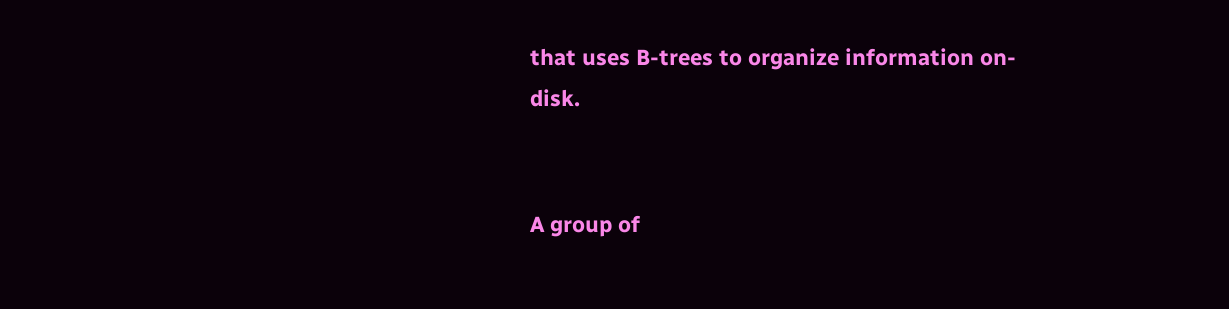that uses B-trees to organize information on-disk.


A group of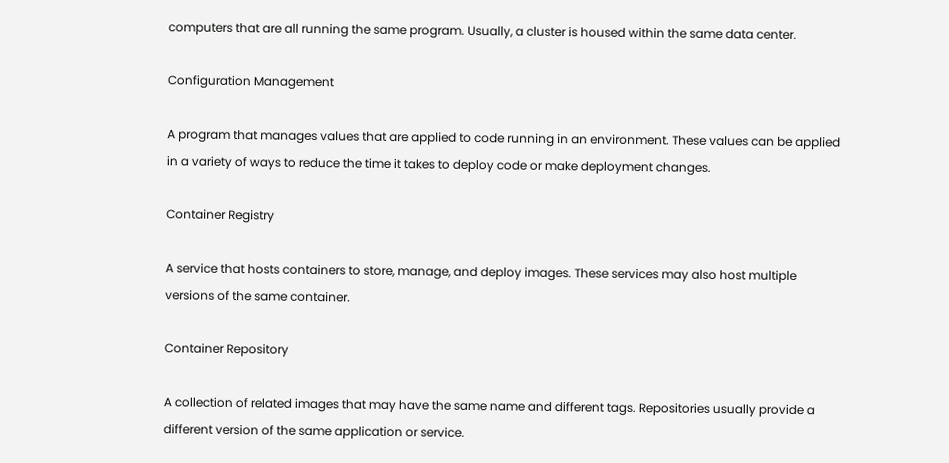computers that are all running the same program. Usually, a cluster is housed within the same data center.

Configuration Management

A program that manages values that are applied to code running in an environment. These values can be applied in a variety of ways to reduce the time it takes to deploy code or make deployment changes.

Container Registry

A service that hosts containers to store, manage, and deploy images. These services may also host multiple versions of the same container.

Container Repository

A collection of related images that may have the same name and different tags. Repositories usually provide a different version of the same application or service.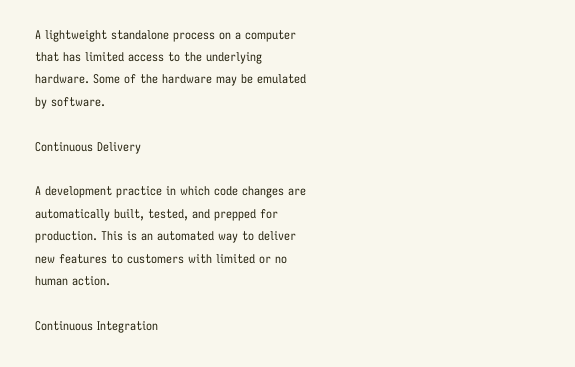A lightweight standalone process on a computer that has limited access to the underlying hardware. Some of the hardware may be emulated by software.

Continuous Delivery

A development practice in which code changes are automatically built, tested, and prepped for production. This is an automated way to deliver new features to customers with limited or no human action.

Continuous Integration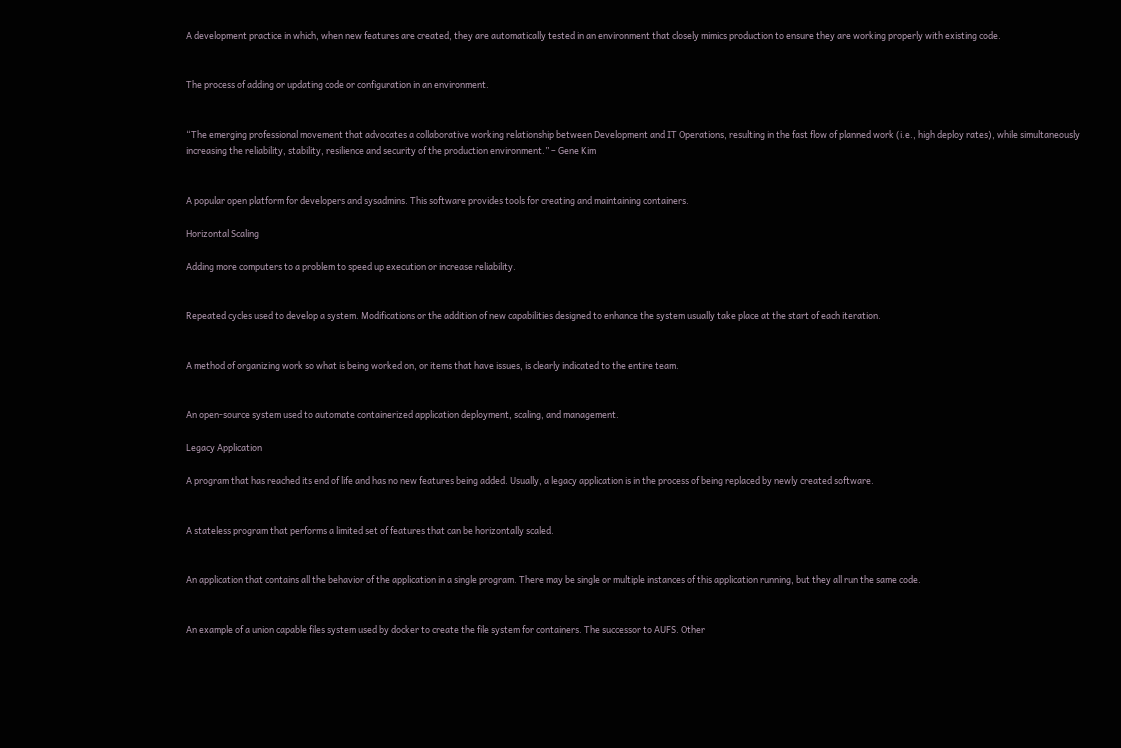A development practice in which, when new features are created, they are automatically tested in an environment that closely mimics production to ensure they are working properly with existing code.


The process of adding or updating code or configuration in an environment.


“The emerging professional movement that advocates a collaborative working relationship between Development and IT Operations, resulting in the fast flow of planned work (i.e., high deploy rates), while simultaneously increasing the reliability, stability, resilience and security of the production environment.” – Gene Kim


A popular open platform for developers and sysadmins. This software provides tools for creating and maintaining containers.

Horizontal Scaling

Adding more computers to a problem to speed up execution or increase reliability.


Repeated cycles used to develop a system. Modifications or the addition of new capabilities designed to enhance the system usually take place at the start of each iteration.


A method of organizing work so what is being worked on, or items that have issues, is clearly indicated to the entire team.


An open-source system used to automate containerized application deployment, scaling, and management.

Legacy Application

A program that has reached its end of life and has no new features being added. Usually, a legacy application is in the process of being replaced by newly created software.


A stateless program that performs a limited set of features that can be horizontally scaled.


An application that contains all the behavior of the application in a single program. There may be single or multiple instances of this application running, but they all run the same code.


An example of a union capable files system used by docker to create the file system for containers. The successor to AUFS. Other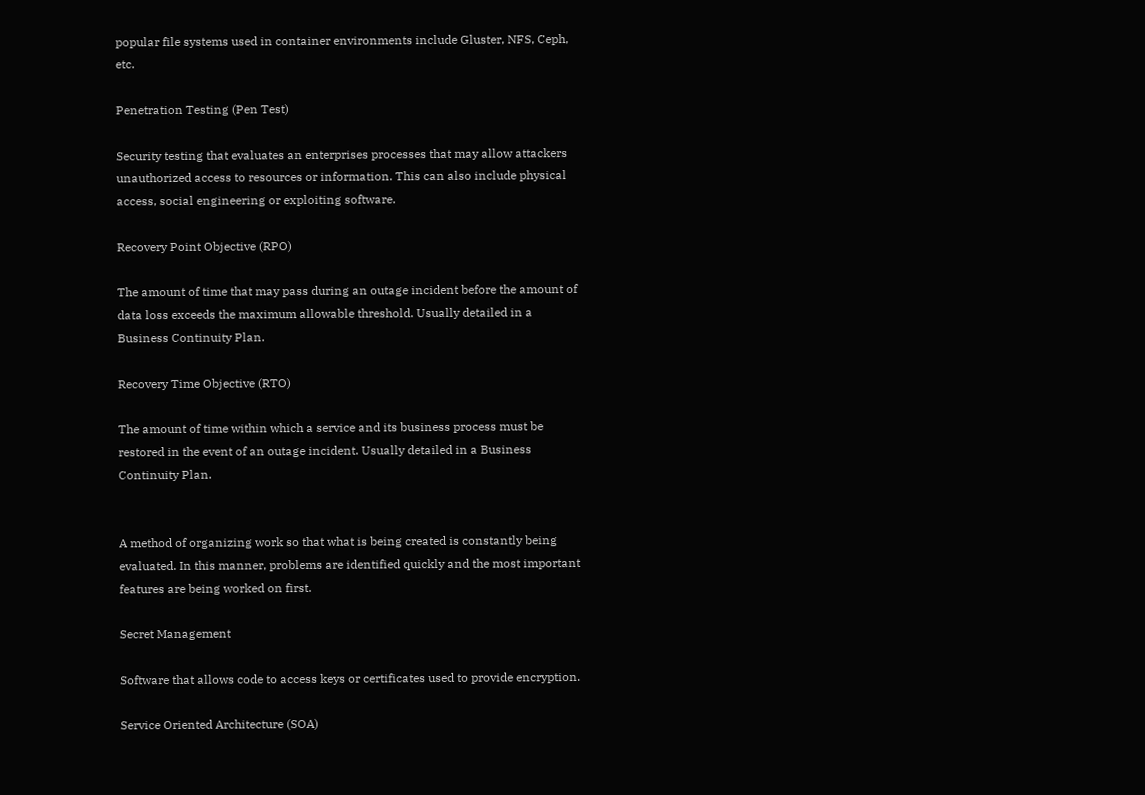popular file systems used in container environments include Gluster, NFS, Ceph, etc.

Penetration Testing (Pen Test)

Security testing that evaluates an enterprises processes that may allow attackers unauthorized access to resources or information. This can also include physical access, social engineering or exploiting software.

Recovery Point Objective (RPO)

The amount of time that may pass during an outage incident before the amount of data loss exceeds the maximum allowable threshold. Usually detailed in a Business Continuity Plan.

Recovery Time Objective (RTO)

The amount of time within which a service and its business process must be restored in the event of an outage incident. Usually detailed in a Business Continuity Plan.


A method of organizing work so that what is being created is constantly being evaluated. In this manner, problems are identified quickly and the most important features are being worked on first.

Secret Management

Software that allows code to access keys or certificates used to provide encryption.

Service Oriented Architecture (SOA)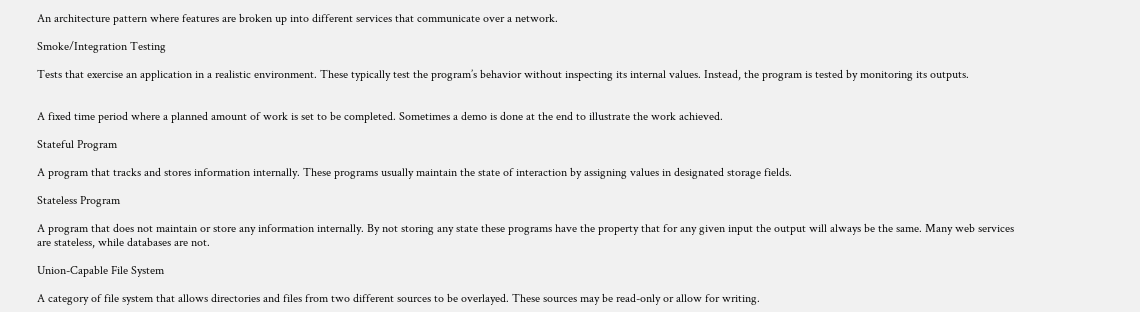An architecture pattern where features are broken up into different services that communicate over a network.

Smoke/Integration Testing

Tests that exercise an application in a realistic environment. These typically test the program’s behavior without inspecting its internal values. Instead, the program is tested by monitoring its outputs.


A fixed time period where a planned amount of work is set to be completed. Sometimes a demo is done at the end to illustrate the work achieved.

Stateful Program

A program that tracks and stores information internally. These programs usually maintain the state of interaction by assigning values in designated storage fields.

Stateless Program

A program that does not maintain or store any information internally. By not storing any state these programs have the property that for any given input the output will always be the same. Many web services are stateless, while databases are not.

Union-Capable File System

A category of file system that allows directories and files from two different sources to be overlayed. These sources may be read-only or allow for writing.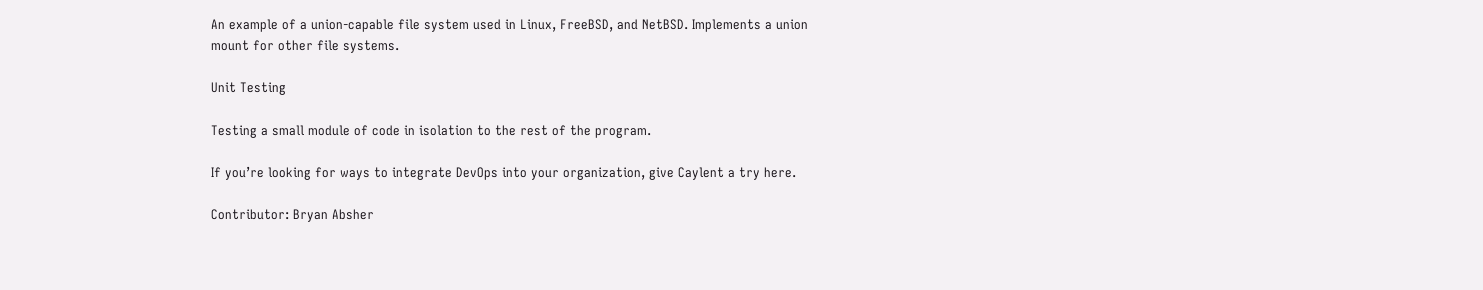An example of a union-capable file system used in Linux, FreeBSD, and NetBSD. Implements a union mount for other file systems.

Unit Testing

Testing a small module of code in isolation to the rest of the program.

If you’re looking for ways to integrate DevOps into your organization, give Caylent a try here.

Contributor: Bryan Absher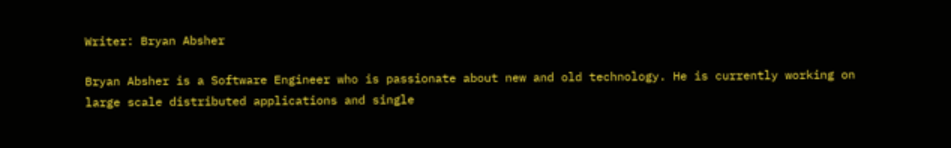Writer: Bryan Absher

Bryan Absher is a Software Engineer who is passionate about new and old technology. He is currently working on large scale distributed applications and single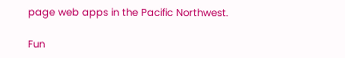page web apps in the Pacific Northwest.

Fun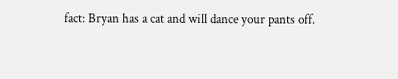fact: Bryan has a cat and will dance your pants off.